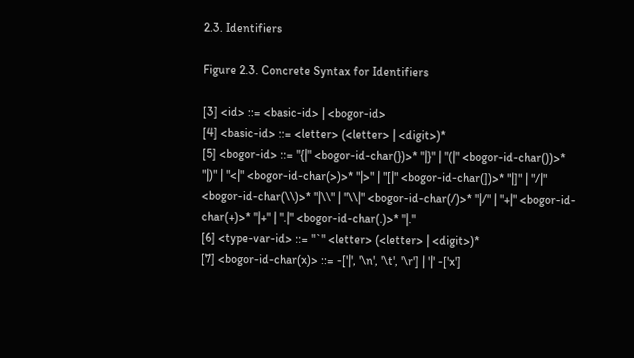2.3. Identifiers

Figure 2.3. Concrete Syntax for Identifiers

[3] <id> ::= <basic-id> | <bogor-id>
[4] <basic-id> ::= <letter> (<letter> | <digit>)*
[5] <bogor-id> ::= "{|" <bogor-id-char(})>* "|}" | "(|" <bogor-id-char())>* "|)" | "<|" <bogor-id-char(>)>* "|>" | "[|" <bogor-id-char(])>* "|]" | "/|" <bogor-id-char(\\)>* "|\\" | "\\|" <bogor-id-char(/)>* "|/" | "+|" <bogor-id-char(+)>* "|+" | ".|" <bogor-id-char(.)>* "|."
[6] <type-var-id> ::= "`" <letter> (<letter> | <digit>)*
[7] <bogor-id-char(x)> ::= -['|', '\n', '\t', '\r'] | '|' -['x']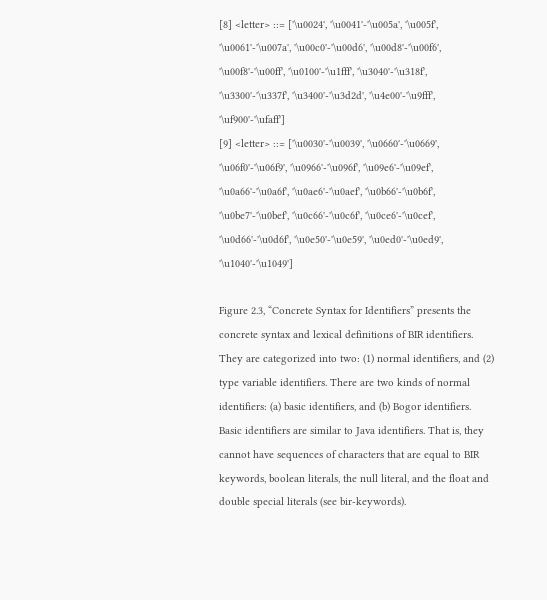[8] <letter> ::= ['\u0024', '\u0041'-'\u005a', '\u005f', '\u0061'-'\u007a', '\u00c0'-'\u00d6', '\u00d8'-'\u00f6', '\u00f8'-'\u00ff', '\u0100'-'\u1fff', '\u3040'-'\u318f', '\u3300'-'\u337f', '\u3400'-'\u3d2d', '\u4e00'-'\u9fff', '\uf900'-'\ufaff']
[9] <letter> ::= ['\u0030'-'\u0039', '\u0660'-'\u0669', '\u06f0'-'\u06f9', '\u0966'-'\u096f', '\u09e6'-'\u09ef', '\u0a66'-'\u0a6f', '\u0ae6'-'\u0aef', '\u0b66'-'\u0b6f', '\u0be7'-'\u0bef', '\u0c66'-'\u0c6f', '\u0ce6'-'\u0cef', '\u0d66'-'\u0d6f', '\u0e50'-'\u0e59', '\u0ed0'-'\u0ed9', '\u1040'-'\u1049']

Figure 2.3, “Concrete Syntax for Identifiers” presents the concrete syntax and lexical definitions of BIR identifiers. They are categorized into two: (1) normal identifiers, and (2) type variable identifiers. There are two kinds of normal identifiers: (a) basic identifiers, and (b) Bogor identifiers. Basic identifiers are similar to Java identifiers. That is, they cannot have sequences of characters that are equal to BIR keywords, boolean literals, the null literal, and the float and double special literals (see bir-keywords).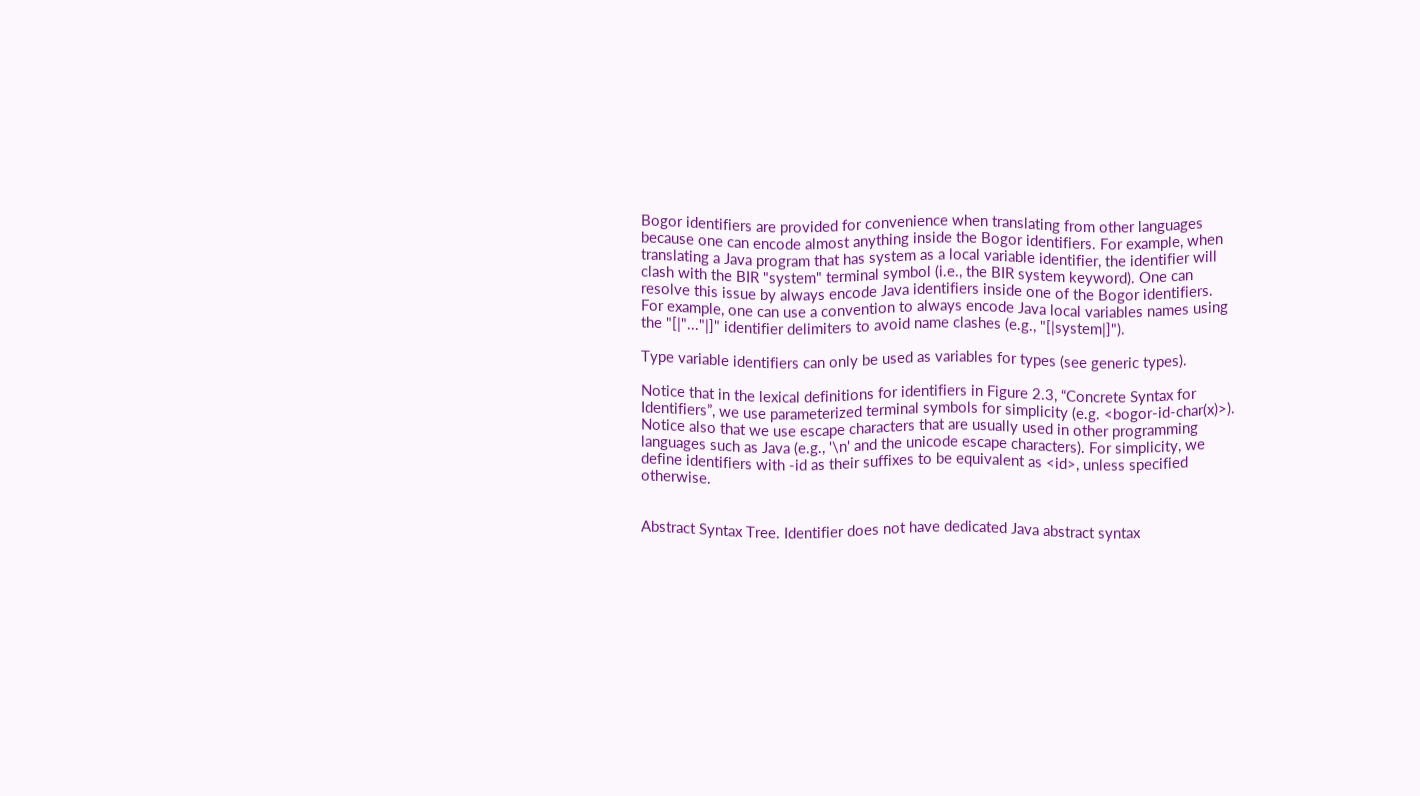Bogor identifiers are provided for convenience when translating from other languages because one can encode almost anything inside the Bogor identifiers. For example, when translating a Java program that has system as a local variable identifier, the identifier will clash with the BIR "system" terminal symbol (i.e., the BIR system keyword). One can resolve this issue by always encode Java identifiers inside one of the Bogor identifiers. For example, one can use a convention to always encode Java local variables names using the "[|"..."|]" identifier delimiters to avoid name clashes (e.g., "[|system|]").

Type variable identifiers can only be used as variables for types (see generic types).

Notice that in the lexical definitions for identifiers in Figure 2.3, “Concrete Syntax for Identifiers”, we use parameterized terminal symbols for simplicity (e.g. <bogor-id-char(x)>). Notice also that we use escape characters that are usually used in other programming languages such as Java (e.g., '\n' and the unicode escape characters). For simplicity, we define identifiers with -id as their suffixes to be equivalent as <id>, unless specified otherwise.


Abstract Syntax Tree. Identifier does not have dedicated Java abstract syntax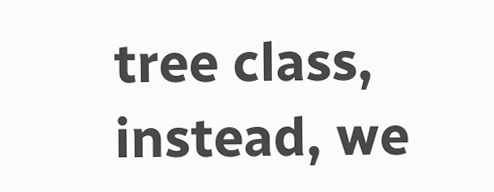tree class, instead, we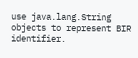use java.lang.String objects to represent BIR identifier.